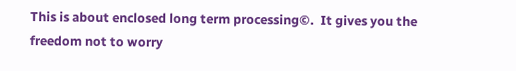This is about enclosed long term processing©.  It gives you the freedom not to worry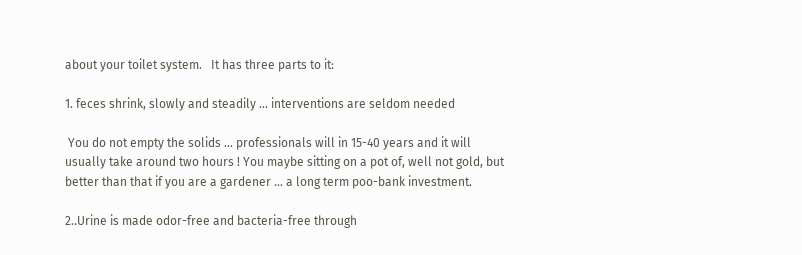about your toilet system.   It has three parts to it:

1. feces shrink, slowly and steadily ... interventions are seldom needed

 You do not empty the solids ... professionals will in 15-40 years and it will usually take around two hours ! You maybe sitting on a pot of, well not gold, but better than that if you are a gardener ... a long term poo-bank investment.

2..Urine is made odor-free and bacteria-free through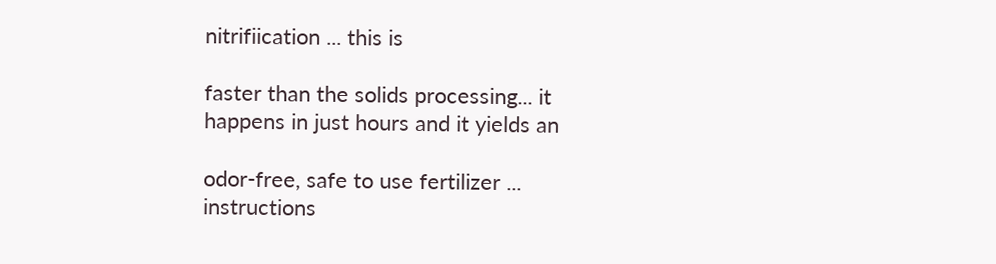nitrifiication ... this is

faster than the solids processing... it happens in just hours and it yields an

odor-free, safe to use fertilizer ... instructions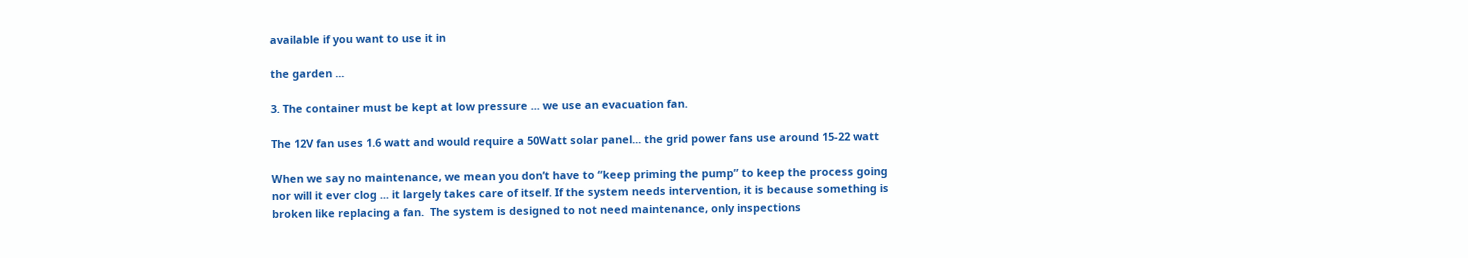available if you want to use it in

the garden ...

3. The container must be kept at low pressure ... we use an evacuation fan.

The 12V fan uses 1.6 watt and would require a 50Watt solar panel... the grid power fans use around 15-22 watt

When we say no maintenance, we mean you don’t have to “keep priming the pump” to keep the process going nor will it ever clog ... it largely takes care of itself. If the system needs intervention, it is because something is broken like replacing a fan.  The system is designed to not need maintenance, only inspections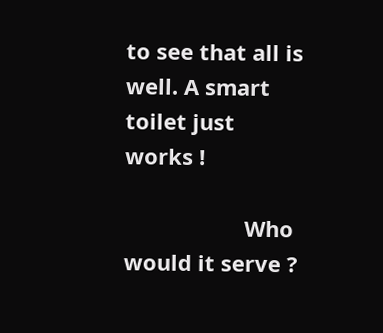to see that all is well. A smart toilet just works !

                    Who would it serve ?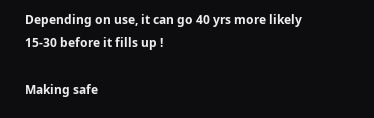Depending on use, it can go 40 yrs more likely 15-30 before it fills up !

Making safe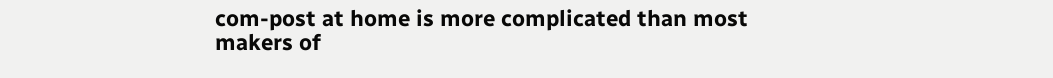com-post at home is more complicated than most makers of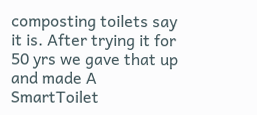composting toilets say it is. After trying it for 50 yrs we gave that up and made A SmartToilet